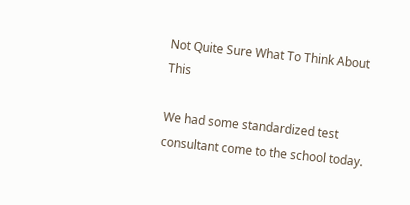Not Quite Sure What To Think About This

We had some standardized test consultant come to the school today.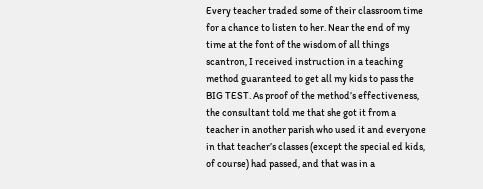Every teacher traded some of their classroom time for a chance to listen to her. Near the end of my time at the font of the wisdom of all things scantron, I received instruction in a teaching method guaranteed to get all my kids to pass the BIG TEST. As proof of the method’s effectiveness, the consultant told me that she got it from a teacher in another parish who used it and everyone in that teacher’s classes (except the special ed kids, of course) had passed, and that was in a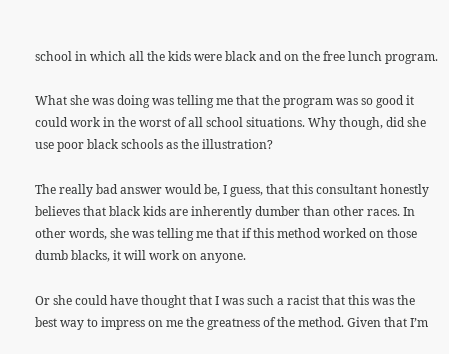school in which all the kids were black and on the free lunch program.

What she was doing was telling me that the program was so good it could work in the worst of all school situations. Why though, did she use poor black schools as the illustration?

The really bad answer would be, I guess, that this consultant honestly believes that black kids are inherently dumber than other races. In other words, she was telling me that if this method worked on those dumb blacks, it will work on anyone.

Or she could have thought that I was such a racist that this was the best way to impress on me the greatness of the method. Given that I’m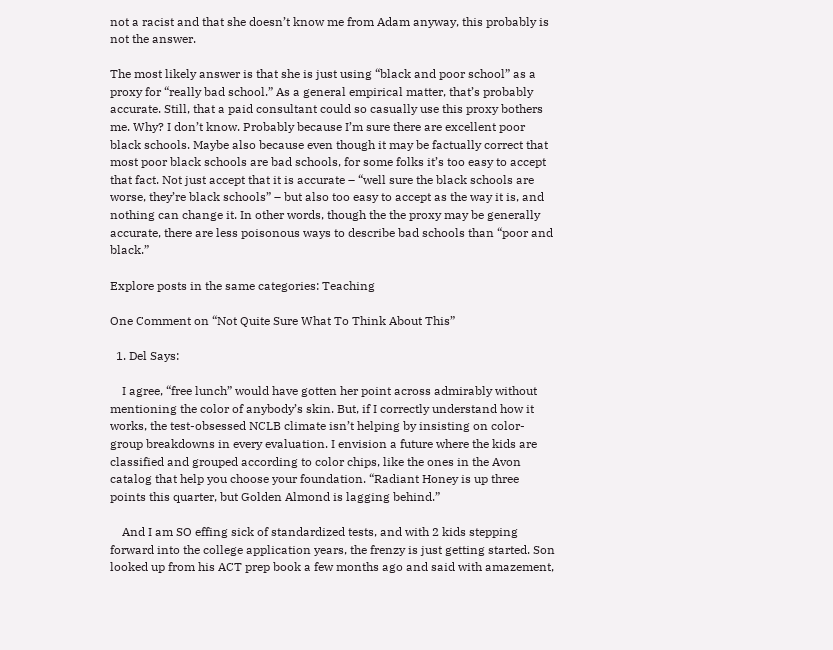not a racist and that she doesn’t know me from Adam anyway, this probably is not the answer.

The most likely answer is that she is just using “black and poor school” as a proxy for “really bad school.” As a general empirical matter, that’s probably accurate. Still, that a paid consultant could so casually use this proxy bothers me. Why? I don’t know. Probably because I’m sure there are excellent poor black schools. Maybe also because even though it may be factually correct that most poor black schools are bad schools, for some folks it’s too easy to accept that fact. Not just accept that it is accurate – “well sure the black schools are worse, they’re black schools” – but also too easy to accept as the way it is, and nothing can change it. In other words, though the the proxy may be generally accurate, there are less poisonous ways to describe bad schools than “poor and black.”

Explore posts in the same categories: Teaching

One Comment on “Not Quite Sure What To Think About This”

  1. Del Says:

    I agree, “free lunch” would have gotten her point across admirably without mentioning the color of anybody’s skin. But, if I correctly understand how it works, the test-obsessed NCLB climate isn’t helping by insisting on color-group breakdowns in every evaluation. I envision a future where the kids are classified and grouped according to color chips, like the ones in the Avon catalog that help you choose your foundation. “Radiant Honey is up three points this quarter, but Golden Almond is lagging behind.”

    And I am SO effing sick of standardized tests, and with 2 kids stepping forward into the college application years, the frenzy is just getting started. Son looked up from his ACT prep book a few months ago and said with amazement,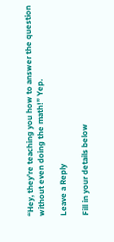“Hey, they’re teaching you how to answer the question without even doing the math!” Yep.

Leave a Reply

Fill in your details below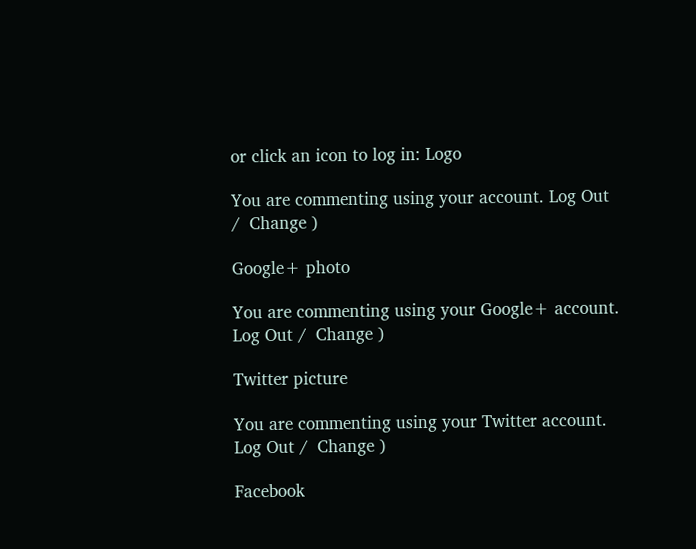or click an icon to log in: Logo

You are commenting using your account. Log Out /  Change )

Google+ photo

You are commenting using your Google+ account. Log Out /  Change )

Twitter picture

You are commenting using your Twitter account. Log Out /  Change )

Facebook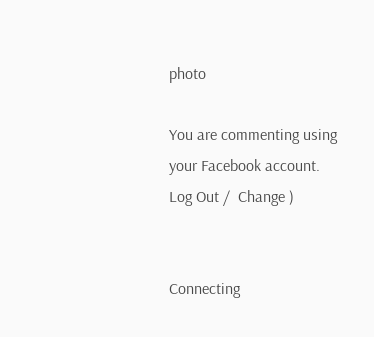photo

You are commenting using your Facebook account. Log Out /  Change )


Connecting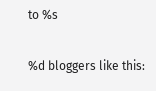to %s

%d bloggers like this: